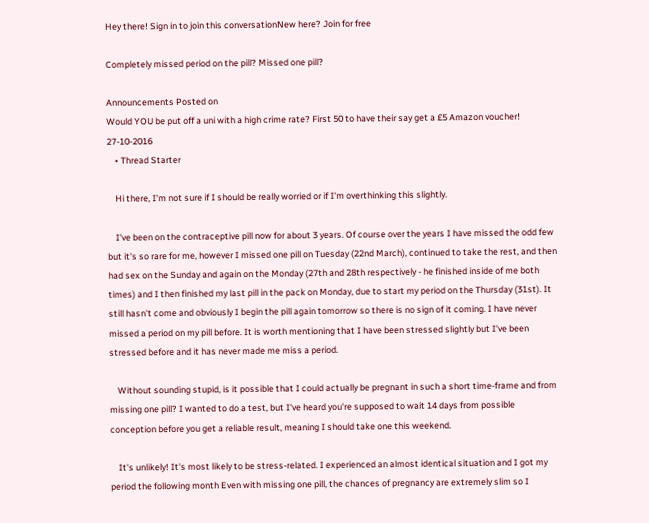Hey there! Sign in to join this conversationNew here? Join for free

Completely missed period on the pill? Missed one pill?

Announcements Posted on
Would YOU be put off a uni with a high crime rate? First 50 to have their say get a £5 Amazon voucher! 27-10-2016
    • Thread Starter

    Hi there, I'm not sure if I should be really worried or if I'm overthinking this slightly.

    I've been on the contraceptive pill now for about 3 years. Of course over the years I have missed the odd few but it's so rare for me, however I missed one pill on Tuesday (22nd March), continued to take the rest, and then had sex on the Sunday and again on the Monday (27th and 28th respectively - he finished inside of me both times) and I then finished my last pill in the pack on Monday, due to start my period on the Thursday (31st). It still hasn't come and obviously I begin the pill again tomorrow so there is no sign of it coming. I have never missed a period on my pill before. It is worth mentioning that I have been stressed slightly but I've been stressed before and it has never made me miss a period.

    Without sounding stupid, is it possible that I could actually be pregnant in such a short time-frame and from missing one pill? I wanted to do a test, but I've heard you're supposed to wait 14 days from possible conception before you get a reliable result, meaning I should take one this weekend.

    It's unlikely! It's most likely to be stress-related. I experienced an almost identical situation and I got my period the following month Even with missing one pill, the chances of pregnancy are extremely slim so I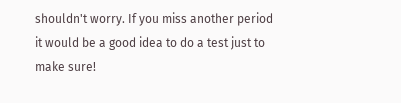shouldn't worry. If you miss another period it would be a good idea to do a test just to make sure!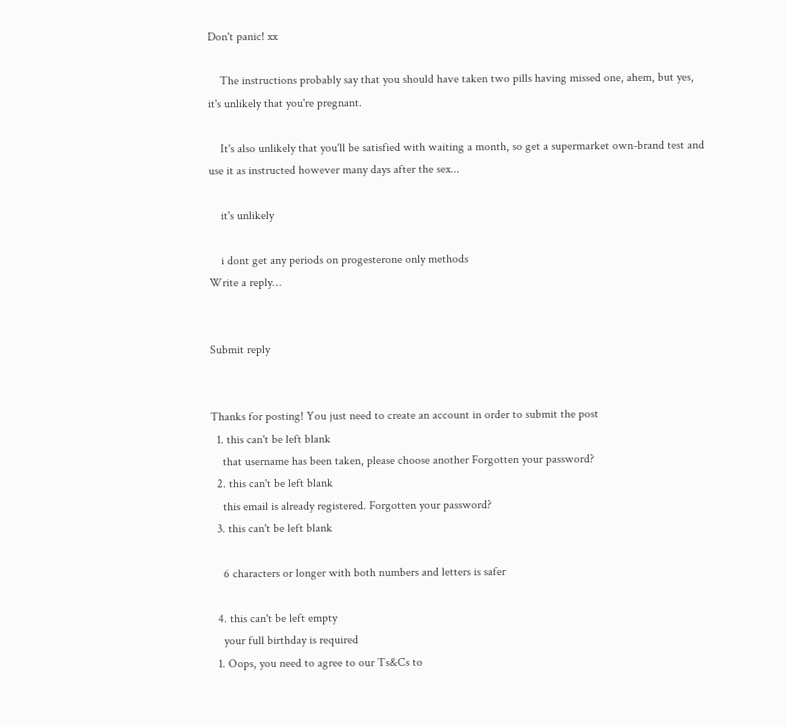Don't panic! xx

    The instructions probably say that you should have taken two pills having missed one, ahem, but yes, it's unlikely that you're pregnant.

    It's also unlikely that you'll be satisfied with waiting a month, so get a supermarket own-brand test and use it as instructed however many days after the sex...

    it's unlikely

    i dont get any periods on progesterone only methods
Write a reply…


Submit reply


Thanks for posting! You just need to create an account in order to submit the post
  1. this can't be left blank
    that username has been taken, please choose another Forgotten your password?
  2. this can't be left blank
    this email is already registered. Forgotten your password?
  3. this can't be left blank

    6 characters or longer with both numbers and letters is safer

  4. this can't be left empty
    your full birthday is required
  1. Oops, you need to agree to our Ts&Cs to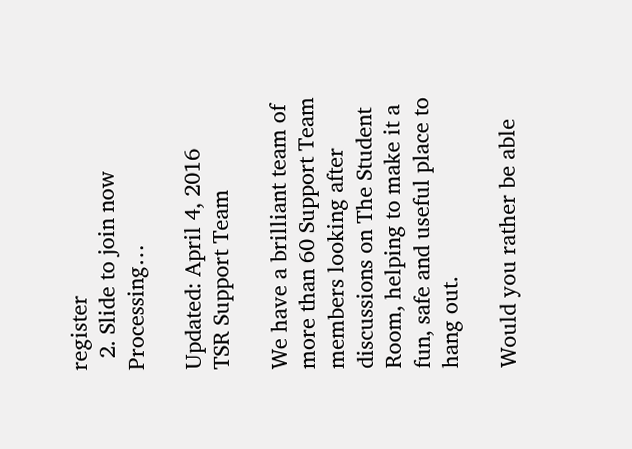register
  2. Slide to join now Processing…

Updated: April 4, 2016
TSR Support Team

We have a brilliant team of more than 60 Support Team members looking after discussions on The Student Room, helping to make it a fun, safe and useful place to hang out.

Would you rather be able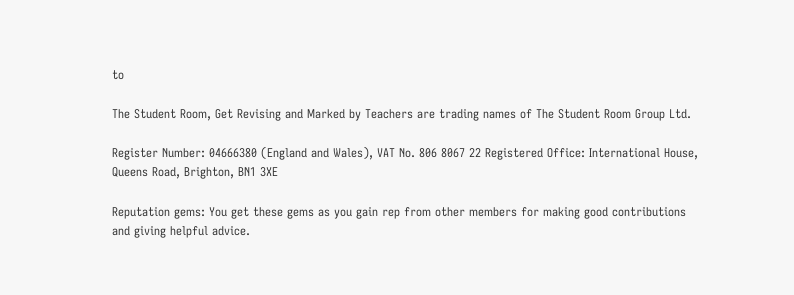to

The Student Room, Get Revising and Marked by Teachers are trading names of The Student Room Group Ltd.

Register Number: 04666380 (England and Wales), VAT No. 806 8067 22 Registered Office: International House, Queens Road, Brighton, BN1 3XE

Reputation gems: You get these gems as you gain rep from other members for making good contributions and giving helpful advice.